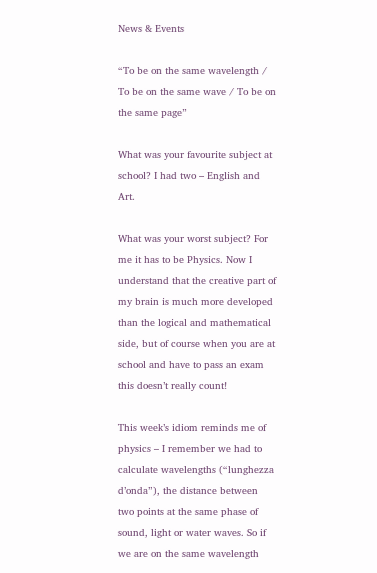News & Events

“To be on the same wavelength / To be on the same wave / To be on the same page”

What was your favourite subject at school? I had two – English and Art.

What was your worst subject? For me it has to be Physics. Now I understand that the creative part of my brain is much more developed than the logical and mathematical side, but of course when you are at school and have to pass an exam this doesn’t really count!

This week’s idiom reminds me of physics – I remember we had to calculate wavelengths (“lunghezza d’onda”), the distance between two points at the same phase of sound, light or water waves. So if we are on the same wavelength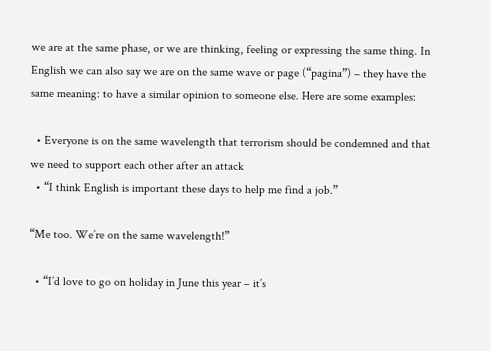we are at the same phase, or we are thinking, feeling or expressing the same thing. In English we can also say we are on the same wave or page (“pagina”) – they have the same meaning: to have a similar opinion to someone else. Here are some examples:

  • Everyone is on the same wavelength that terrorism should be condemned and that we need to support each other after an attack
  • “I think English is important these days to help me find a job.”

“Me too. We’re on the same wavelength!”

  • “I’d love to go on holiday in June this year – it’s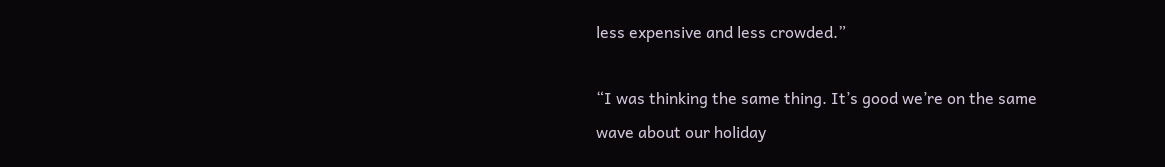less expensive and less crowded.”

“I was thinking the same thing. It’s good we’re on the same wave about our holiday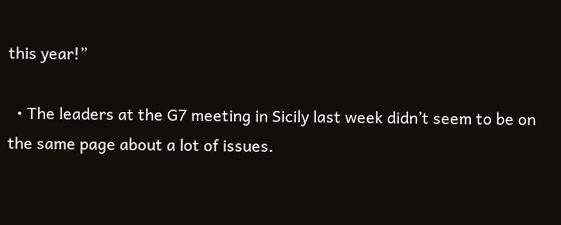this year!”

  • The leaders at the G7 meeting in Sicily last week didn’t seem to be on the same page about a lot of issues.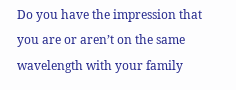Do you have the impression that you are or aren’t on the same wavelength with your family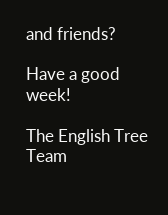and friends?

Have a good week!

The English Tree Team